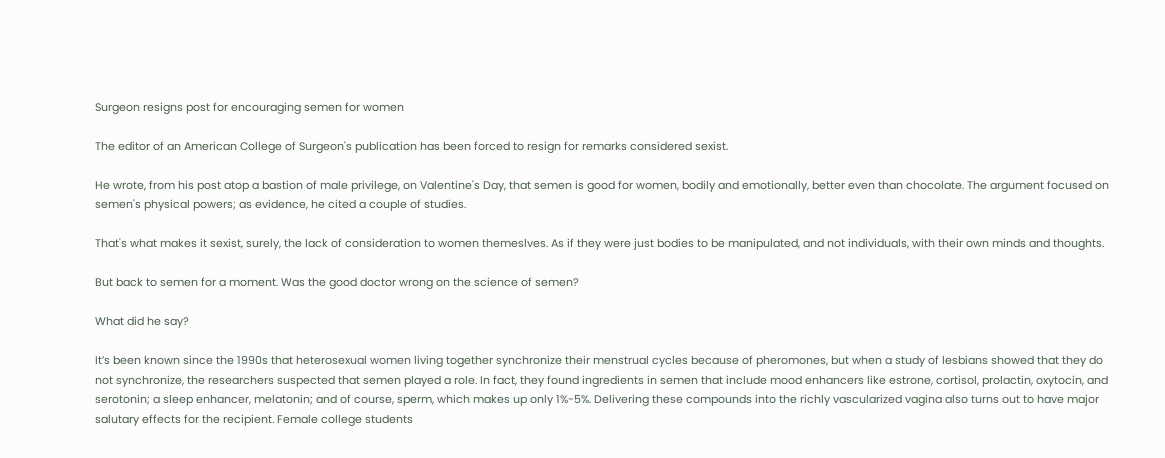Surgeon resigns post for encouraging semen for women

The editor of an American College of Surgeon's publication has been forced to resign for remarks considered sexist.

He wrote, from his post atop a bastion of male privilege, on Valentine's Day, that semen is good for women, bodily and emotionally, better even than chocolate. The argument focused on semen's physical powers; as evidence, he cited a couple of studies.

That's what makes it sexist, surely, the lack of consideration to women themeslves. As if they were just bodies to be manipulated, and not individuals, with their own minds and thoughts.

But back to semen for a moment. Was the good doctor wrong on the science of semen?

What did he say?

It’s been known since the 1990s that heterosexual women living together synchronize their menstrual cycles because of pheromones, but when a study of lesbians showed that they do not synchronize, the researchers suspected that semen played a role. In fact, they found ingredients in semen that include mood enhancers like estrone, cortisol, prolactin, oxytocin, and serotonin; a sleep enhancer, melatonin; and of course, sperm, which makes up only 1%-5%. Delivering these compounds into the richly vascularized vagina also turns out to have major salutary effects for the recipient. Female college students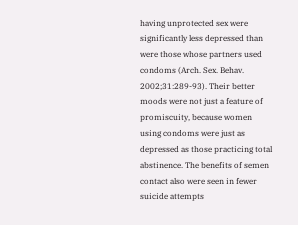having unprotected sex were significantly less depressed than were those whose partners used condoms (Arch. Sex. Behav. 2002;31:289-93). Their better moods were not just a feature of promiscuity, because women using condoms were just as depressed as those practicing total abstinence. The benefits of semen contact also were seen in fewer suicide attempts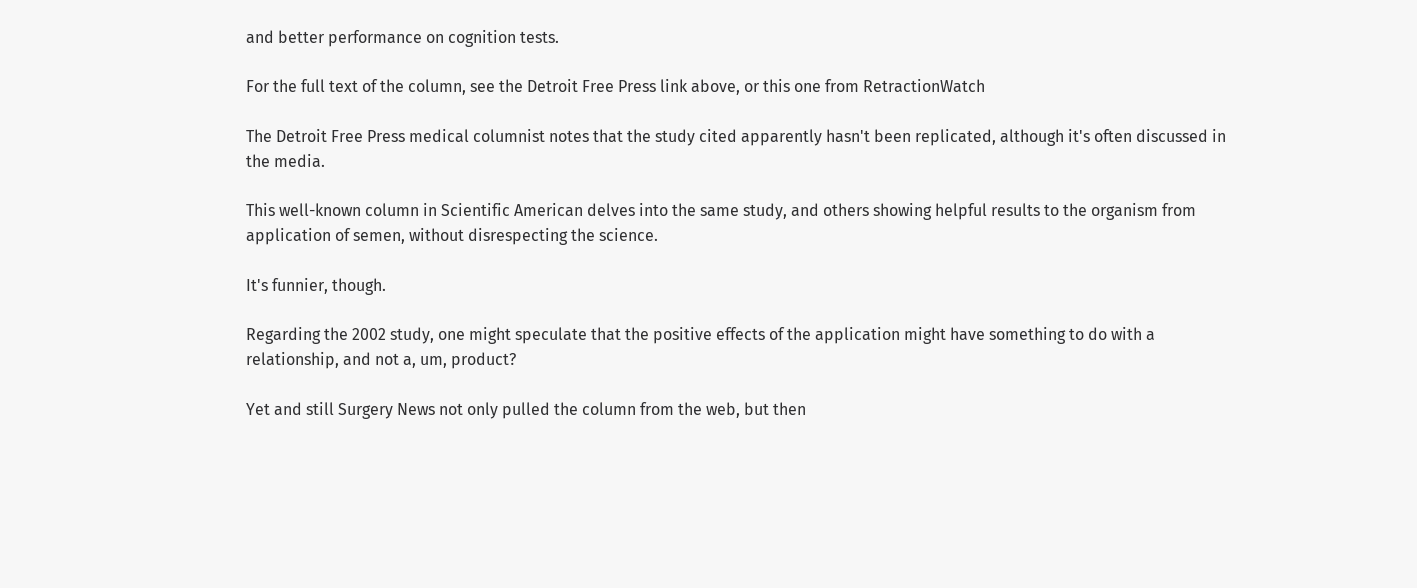and better performance on cognition tests.

For the full text of the column, see the Detroit Free Press link above, or this one from RetractionWatch

The Detroit Free Press medical columnist notes that the study cited apparently hasn't been replicated, although it's often discussed in the media.

This well-known column in Scientific American delves into the same study, and others showing helpful results to the organism from application of semen, without disrespecting the science.

It's funnier, though.

Regarding the 2002 study, one might speculate that the positive effects of the application might have something to do with a relationship, and not a, um, product?

Yet and still Surgery News not only pulled the column from the web, but then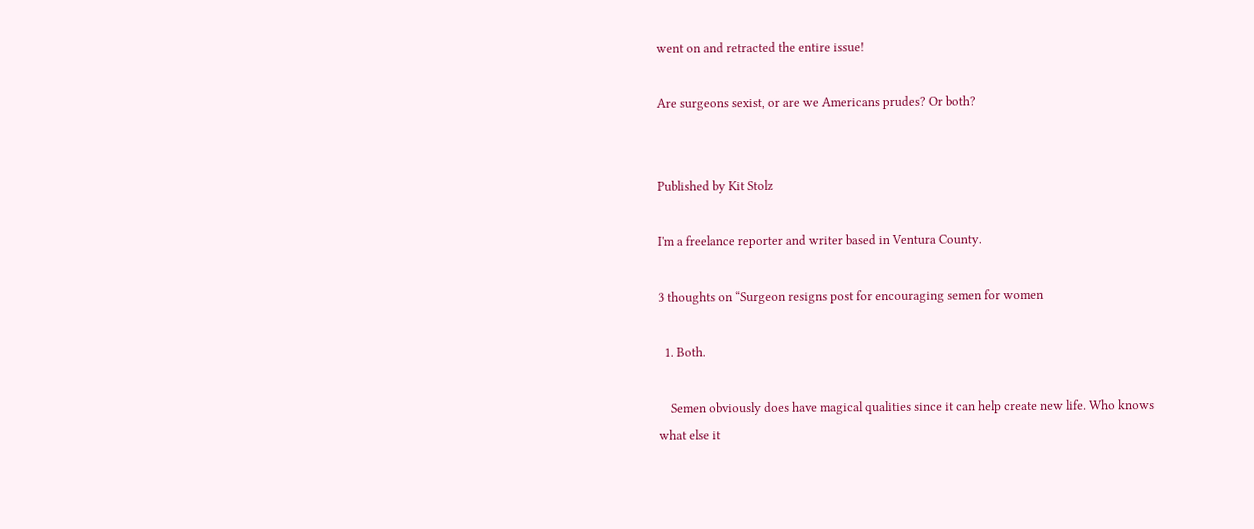went on and retracted the entire issue!

Are surgeons sexist, or are we Americans prudes? Or both?


Published by Kit Stolz

I'm a freelance reporter and writer based in Ventura County.

3 thoughts on “Surgeon resigns post for encouraging semen for women

  1. Both.

    Semen obviously does have magical qualities since it can help create new life. Who knows what else it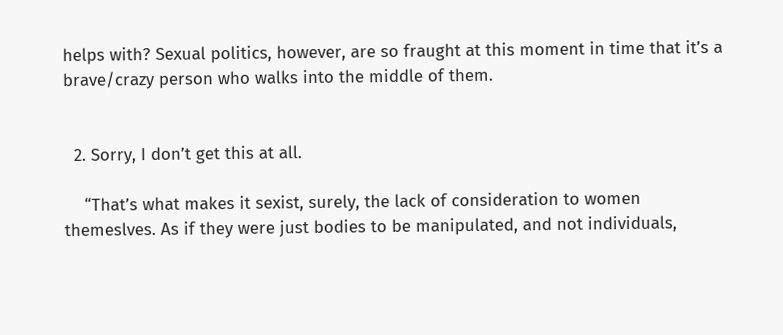helps with? Sexual politics, however, are so fraught at this moment in time that it’s a brave/crazy person who walks into the middle of them.


  2. Sorry, I don’t get this at all.

    “That’s what makes it sexist, surely, the lack of consideration to women themeslves. As if they were just bodies to be manipulated, and not individuals,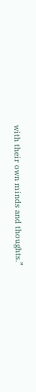with their own minds and thoughts.”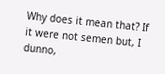Why does it mean that? If it were not semen but, I dunno,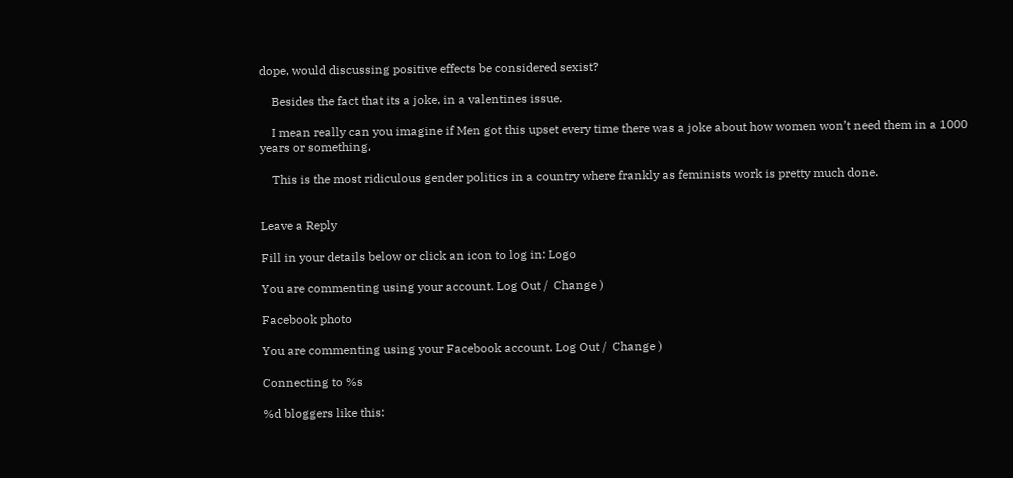dope, would discussing positive effects be considered sexist?

    Besides the fact that its a joke, in a valentines issue.

    I mean really can you imagine if Men got this upset every time there was a joke about how women won’t need them in a 1000 years or something.

    This is the most ridiculous gender politics in a country where frankly as feminists work is pretty much done.


Leave a Reply

Fill in your details below or click an icon to log in: Logo

You are commenting using your account. Log Out /  Change )

Facebook photo

You are commenting using your Facebook account. Log Out /  Change )

Connecting to %s

%d bloggers like this: